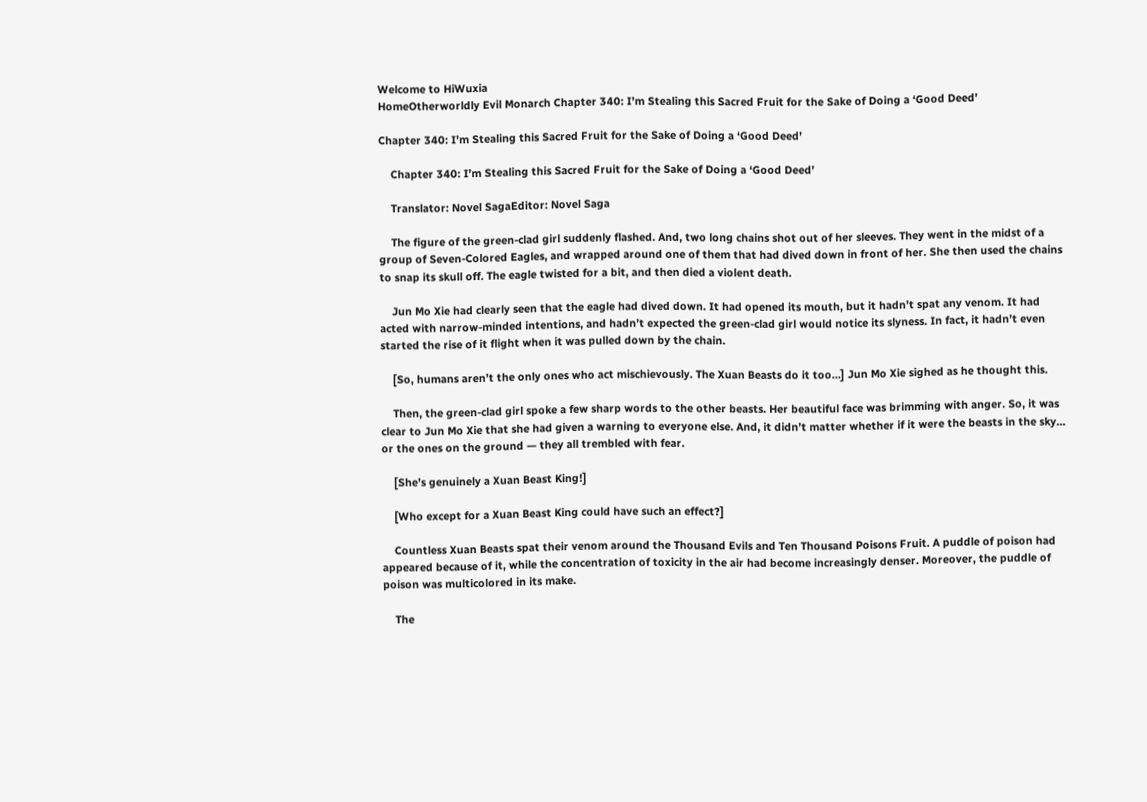Welcome to HiWuxia
HomeOtherworldly Evil Monarch Chapter 340: I’m Stealing this Sacred Fruit for the Sake of Doing a ‘Good Deed’

Chapter 340: I’m Stealing this Sacred Fruit for the Sake of Doing a ‘Good Deed’

    Chapter 340: I’m Stealing this Sacred Fruit for the Sake of Doing a ‘Good Deed’

    Translator: Novel SagaEditor: Novel Saga

    The figure of the green-clad girl suddenly flashed. And, two long chains shot out of her sleeves. They went in the midst of a group of Seven-Colored Eagles, and wrapped around one of them that had dived down in front of her. She then used the chains to snap its skull off. The eagle twisted for a bit, and then died a violent death.

    Jun Mo Xie had clearly seen that the eagle had dived down. It had opened its mouth, but it hadn’t spat any venom. It had acted with narrow-minded intentions, and hadn’t expected the green-clad girl would notice its slyness. In fact, it hadn’t even started the rise of it flight when it was pulled down by the chain.

    [So, humans aren’t the only ones who act mischievously. The Xuan Beasts do it too…] Jun Mo Xie sighed as he thought this.

    Then, the green-clad girl spoke a few sharp words to the other beasts. Her beautiful face was brimming with anger. So, it was clear to Jun Mo Xie that she had given a warning to everyone else. And, it didn’t matter whether if it were the beasts in the sky… or the ones on the ground — they all trembled with fear.

    [She’s genuinely a Xuan Beast King!]

    [Who except for a Xuan Beast King could have such an effect?]

    Countless Xuan Beasts spat their venom around the Thousand Evils and Ten Thousand Poisons Fruit. A puddle of poison had appeared because of it, while the concentration of toxicity in the air had become increasingly denser. Moreover, the puddle of poison was multicolored in its make.

    The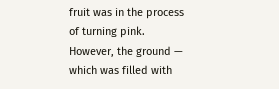fruit was in the process of turning pink. However, the ground — which was filled with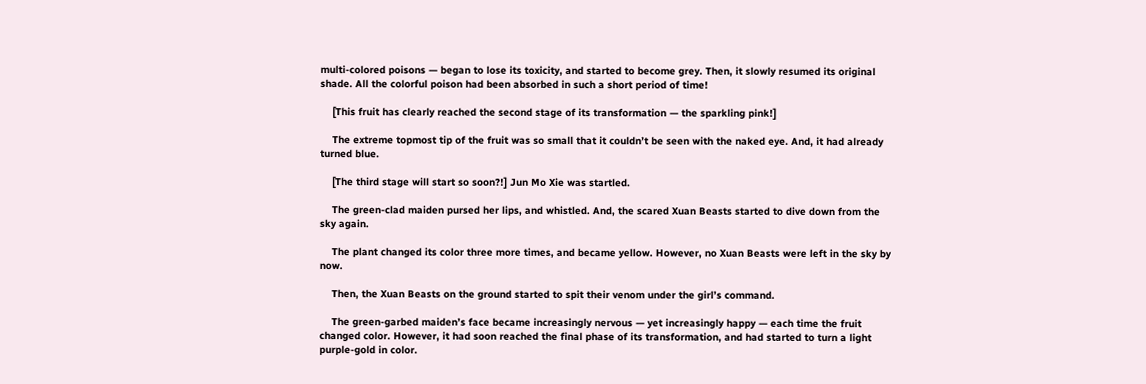multi-colored poisons — began to lose its toxicity, and started to become grey. Then, it slowly resumed its original shade. All the colorful poison had been absorbed in such a short period of time!

    [This fruit has clearly reached the second stage of its transformation — the sparkling pink!]

    The extreme topmost tip of the fruit was so small that it couldn’t be seen with the naked eye. And, it had already turned blue.

    [The third stage will start so soon?!] Jun Mo Xie was startled.

    The green-clad maiden pursed her lips, and whistled. And, the scared Xuan Beasts started to dive down from the sky again.

    The plant changed its color three more times, and became yellow. However, no Xuan Beasts were left in the sky by now.

    Then, the Xuan Beasts on the ground started to spit their venom under the girl’s command.

    The green-garbed maiden’s face became increasingly nervous — yet increasingly happy — each time the fruit changed color. However, it had soon reached the final phase of its transformation, and had started to turn a light purple-gold in color.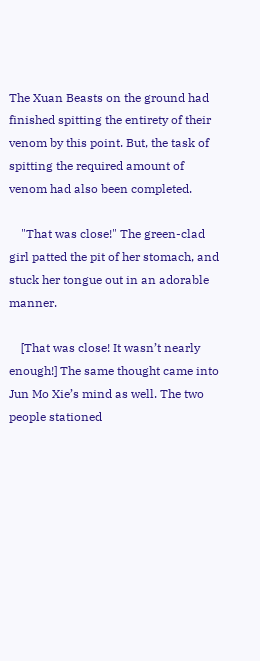The Xuan Beasts on the ground had finished spitting the entirety of their venom by this point. But, the task of spitting the required amount of venom had also been completed.

    "That was close!" The green-clad girl patted the pit of her stomach, and stuck her tongue out in an adorable manner.

    [That was close! It wasn’t nearly enough!] The same thought came into Jun Mo Xie’s mind as well. The two people stationed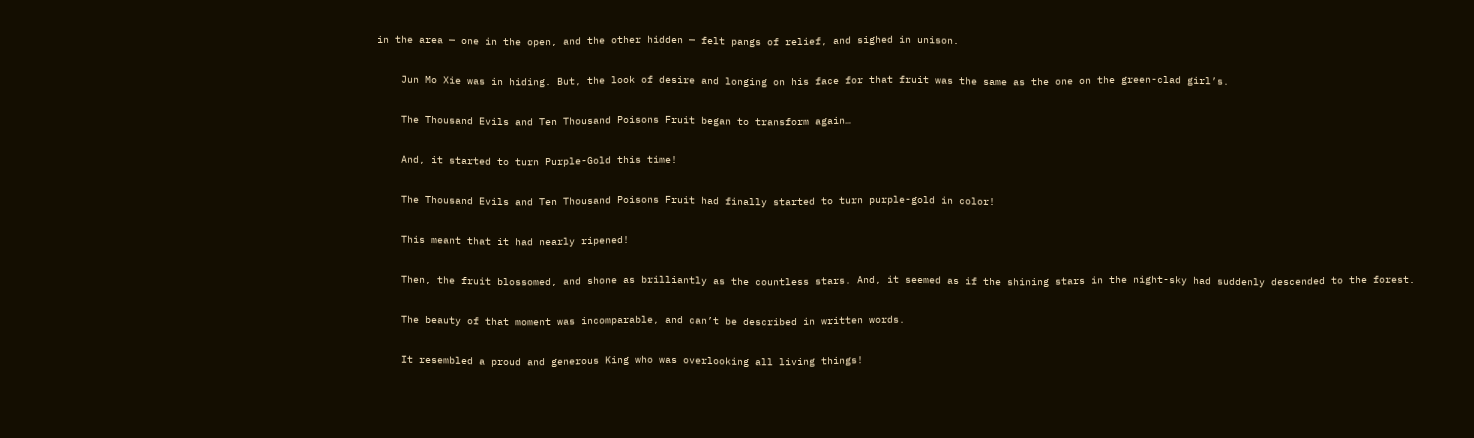in the area — one in the open, and the other hidden — felt pangs of relief, and sighed in unison.

    Jun Mo Xie was in hiding. But, the look of desire and longing on his face for that fruit was the same as the one on the green-clad girl’s.

    The Thousand Evils and Ten Thousand Poisons Fruit began to transform again…

    And, it started to turn Purple-Gold this time!

    The Thousand Evils and Ten Thousand Poisons Fruit had finally started to turn purple-gold in color!

    This meant that it had nearly ripened!

    Then, the fruit blossomed, and shone as brilliantly as the countless stars. And, it seemed as if the shining stars in the night-sky had suddenly descended to the forest.

    The beauty of that moment was incomparable, and can’t be described in written words.

    It resembled a proud and generous King who was overlooking all living things!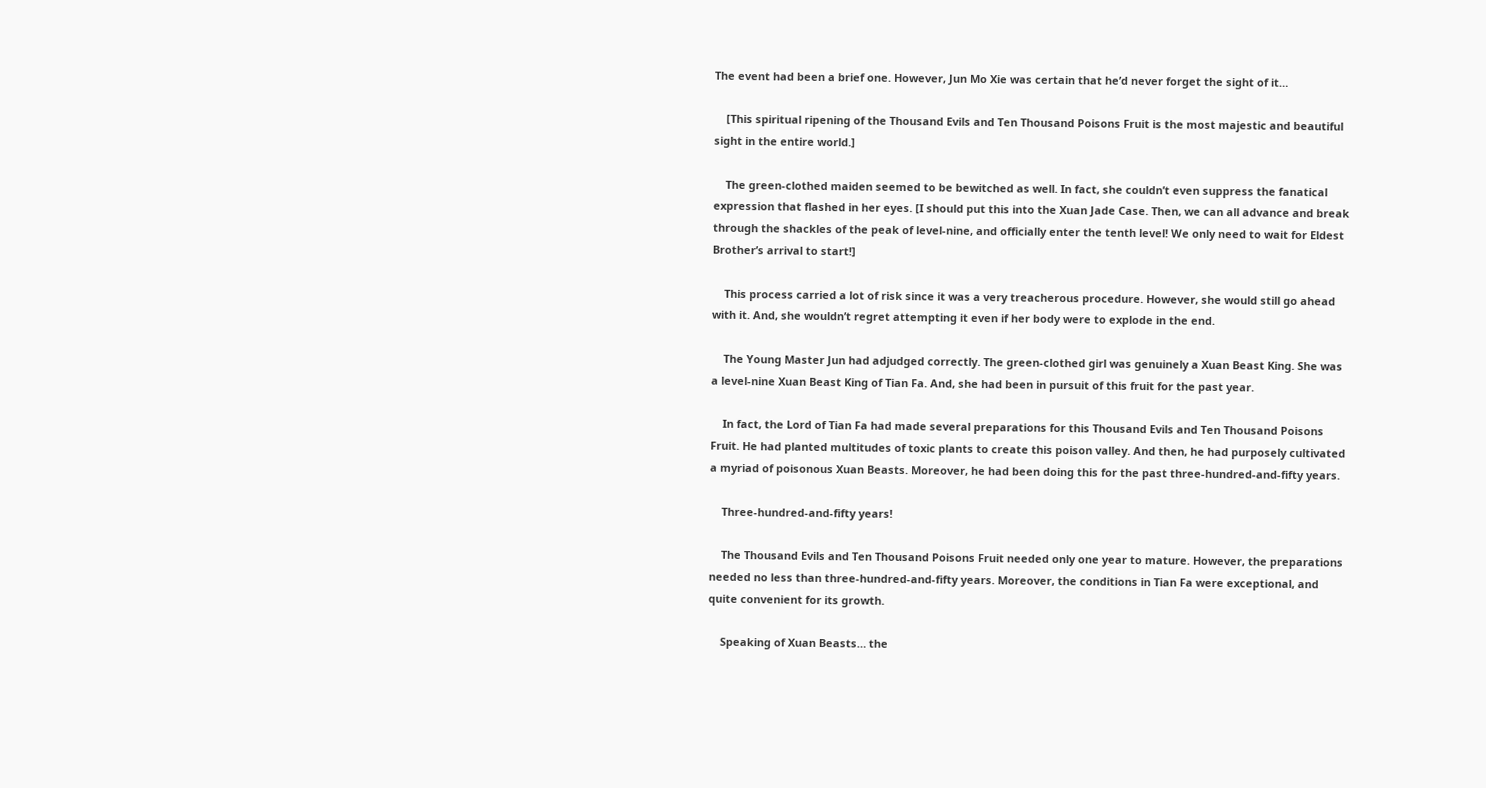The event had been a brief one. However, Jun Mo Xie was certain that he’d never forget the sight of it…

    [This spiritual ripening of the Thousand Evils and Ten Thousand Poisons Fruit is the most majestic and beautiful sight in the entire world.]

    The green-clothed maiden seemed to be bewitched as well. In fact, she couldn’t even suppress the fanatical expression that flashed in her eyes. [I should put this into the Xuan Jade Case. Then, we can all advance and break through the shackles of the peak of level-nine, and officially enter the tenth level! We only need to wait for Eldest Brother’s arrival to start!]

    This process carried a lot of risk since it was a very treacherous procedure. However, she would still go ahead with it. And, she wouldn’t regret attempting it even if her body were to explode in the end.

    The Young Master Jun had adjudged correctly. The green-clothed girl was genuinely a Xuan Beast King. She was a level-nine Xuan Beast King of Tian Fa. And, she had been in pursuit of this fruit for the past year.

    In fact, the Lord of Tian Fa had made several preparations for this Thousand Evils and Ten Thousand Poisons Fruit. He had planted multitudes of toxic plants to create this poison valley. And then, he had purposely cultivated a myriad of poisonous Xuan Beasts. Moreover, he had been doing this for the past three-hundred-and-fifty years.

    Three-hundred-and-fifty years!

    The Thousand Evils and Ten Thousand Poisons Fruit needed only one year to mature. However, the preparations needed no less than three-hundred-and-fifty years. Moreover, the conditions in Tian Fa were exceptional, and quite convenient for its growth.

    Speaking of Xuan Beasts… the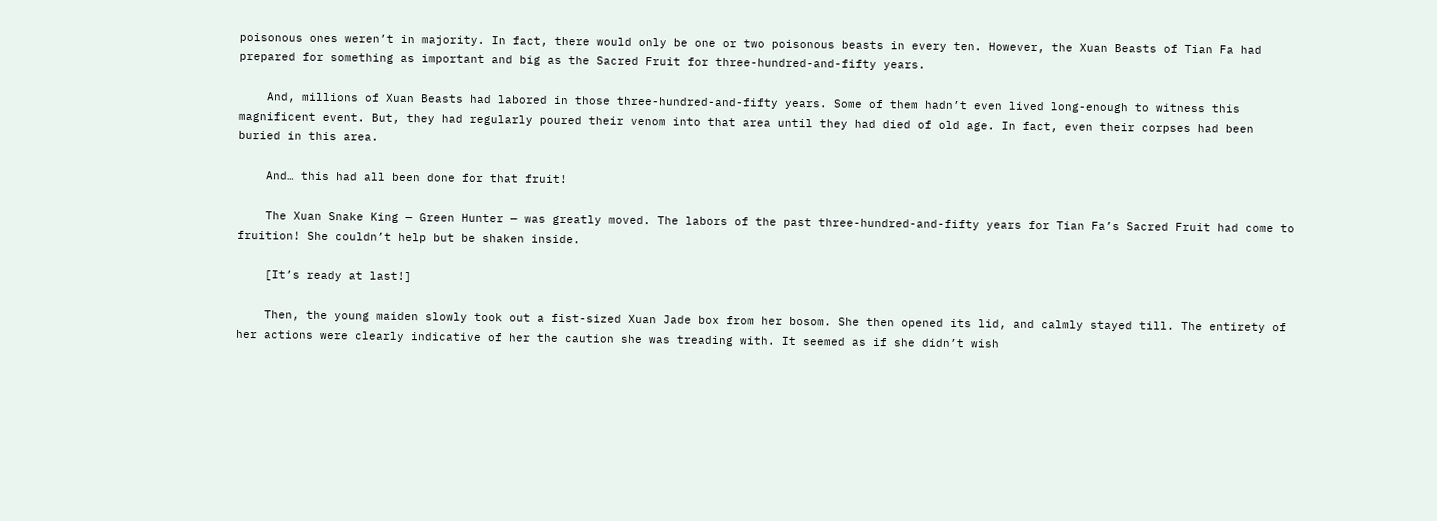poisonous ones weren’t in majority. In fact, there would only be one or two poisonous beasts in every ten. However, the Xuan Beasts of Tian Fa had prepared for something as important and big as the Sacred Fruit for three-hundred-and-fifty years.

    And, millions of Xuan Beasts had labored in those three-hundred-and-fifty years. Some of them hadn’t even lived long-enough to witness this magnificent event. But, they had regularly poured their venom into that area until they had died of old age. In fact, even their corpses had been buried in this area.

    And… this had all been done for that fruit!

    The Xuan Snake King — Green Hunter — was greatly moved. The labors of the past three-hundred-and-fifty years for Tian Fa’s Sacred Fruit had come to fruition! She couldn’t help but be shaken inside.

    [It’s ready at last!]

    Then, the young maiden slowly took out a fist-sized Xuan Jade box from her bosom. She then opened its lid, and calmly stayed till. The entirety of her actions were clearly indicative of her the caution she was treading with. It seemed as if she didn’t wish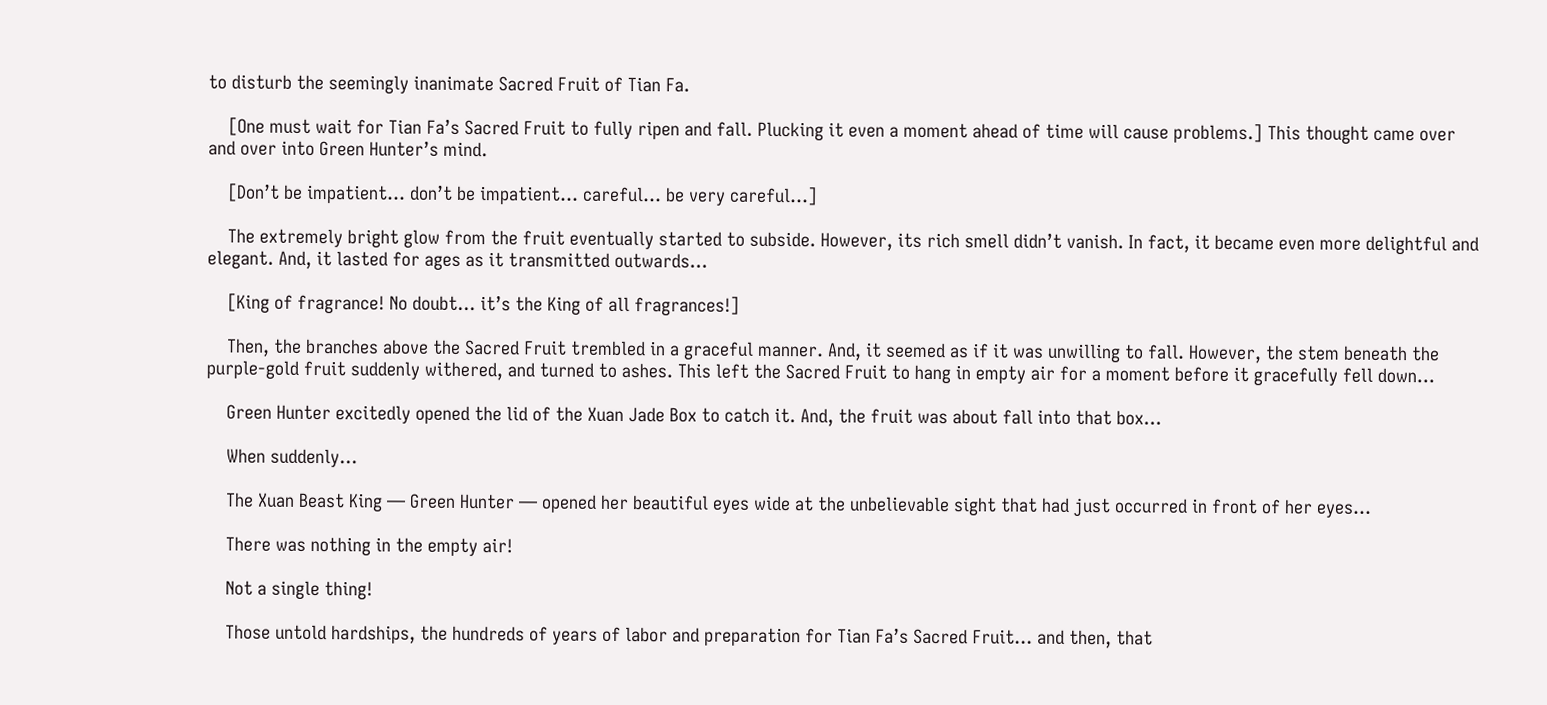to disturb the seemingly inanimate Sacred Fruit of Tian Fa.

    [One must wait for Tian Fa’s Sacred Fruit to fully ripen and fall. Plucking it even a moment ahead of time will cause problems.] This thought came over and over into Green Hunter’s mind.

    [Don’t be impatient… don’t be impatient… careful… be very careful…]

    The extremely bright glow from the fruit eventually started to subside. However, its rich smell didn’t vanish. In fact, it became even more delightful and elegant. And, it lasted for ages as it transmitted outwards…

    [King of fragrance! No doubt… it’s the King of all fragrances!]

    Then, the branches above the Sacred Fruit trembled in a graceful manner. And, it seemed as if it was unwilling to fall. However, the stem beneath the purple-gold fruit suddenly withered, and turned to ashes. This left the Sacred Fruit to hang in empty air for a moment before it gracefully fell down…

    Green Hunter excitedly opened the lid of the Xuan Jade Box to catch it. And, the fruit was about fall into that box…

    When suddenly…

    The Xuan Beast King — Green Hunter — opened her beautiful eyes wide at the unbelievable sight that had just occurred in front of her eyes…

    There was nothing in the empty air!

    Not a single thing!

    Those untold hardships, the hundreds of years of labor and preparation for Tian Fa’s Sacred Fruit… and then, that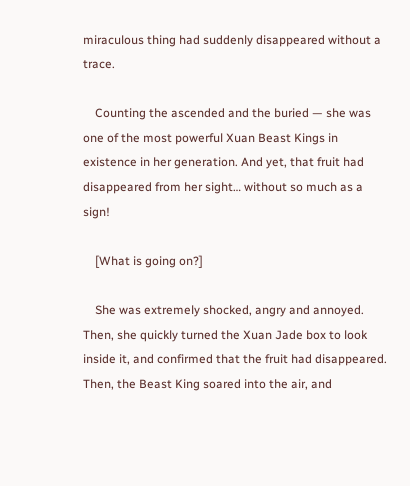miraculous thing had suddenly disappeared without a trace.

    Counting the ascended and the buried — she was one of the most powerful Xuan Beast Kings in existence in her generation. And yet, that fruit had disappeared from her sight… without so much as a sign!

    [What is going on?]

    She was extremely shocked, angry and annoyed. Then, she quickly turned the Xuan Jade box to look inside it, and confirmed that the fruit had disappeared. Then, the Beast King soared into the air, and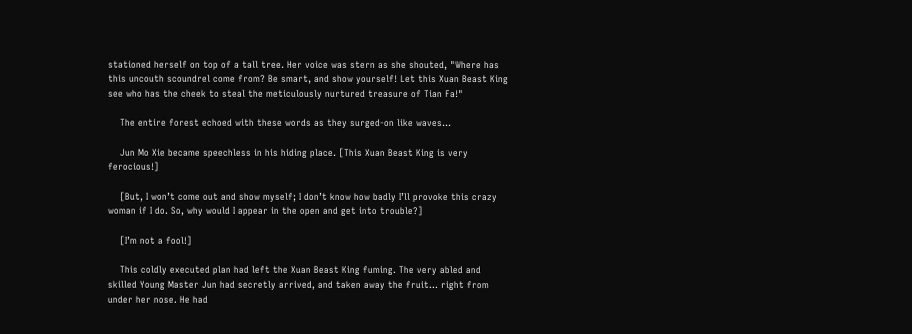stationed herself on top of a tall tree. Her voice was stern as she shouted, "Where has this uncouth scoundrel come from? Be smart, and show yourself! Let this Xuan Beast King see who has the cheek to steal the meticulously nurtured treasure of Tian Fa!"

    The entire forest echoed with these words as they surged-on like waves…

    Jun Mo Xie became speechless in his hiding place. [This Xuan Beast King is very ferocious!]

    [But, I won’t come out and show myself; I don’t know how badly I’ll provoke this crazy woman if I do. So, why would I appear in the open and get into trouble?]

    [I’m not a fool!]

    This coldly executed plan had left the Xuan Beast King fuming. The very abled and skilled Young Master Jun had secretly arrived, and taken away the fruit… right from under her nose. He had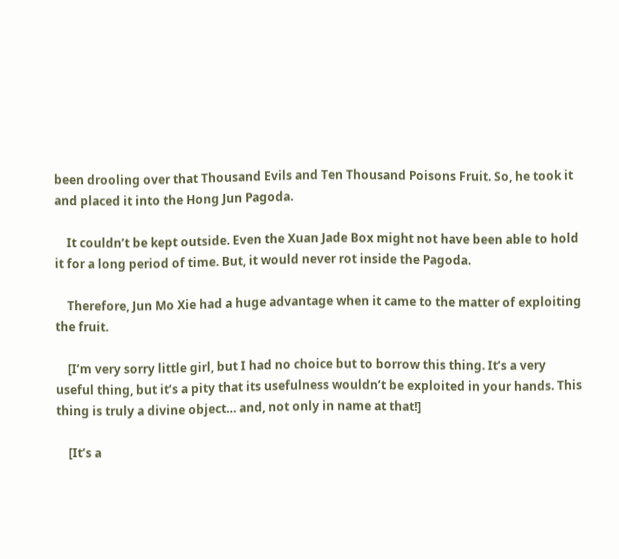been drooling over that Thousand Evils and Ten Thousand Poisons Fruit. So, he took it and placed it into the Hong Jun Pagoda.

    It couldn’t be kept outside. Even the Xuan Jade Box might not have been able to hold it for a long period of time. But, it would never rot inside the Pagoda.

    Therefore, Jun Mo Xie had a huge advantage when it came to the matter of exploiting the fruit.

    [I’m very sorry little girl, but I had no choice but to borrow this thing. It’s a very useful thing, but it’s a pity that its usefulness wouldn’t be exploited in your hands. This thing is truly a divine object… and, not only in name at that!]

    [It’s a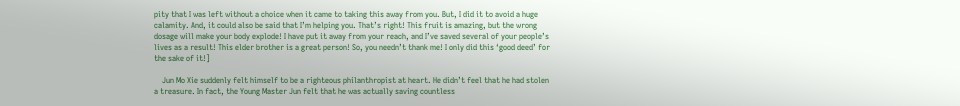pity that I was left without a choice when it came to taking this away from you. But, I did it to avoid a huge calamity. And, it could also be said that I’m helping you. That’s right! This fruit is amazing, but the wrong dosage will make your body explode! I have put it away from your reach, and I’ve saved several of your people’s lives as a result! This elder brother is a great person! So, you needn’t thank me! I only did this ‘good deed’ for the sake of it!]

    Jun Mo Xie suddenly felt himself to be a righteous philanthropist at heart. He didn’t feel that he had stolen a treasure. In fact, the Young Master Jun felt that he was actually saving countless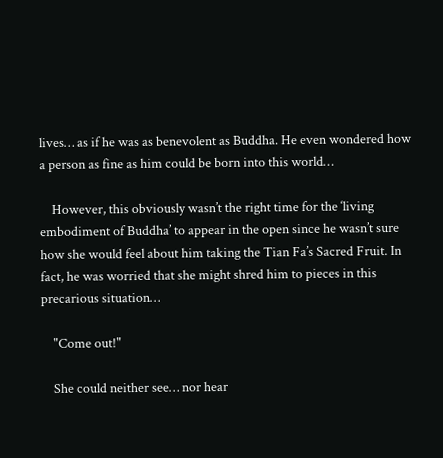lives… as if he was as benevolent as Buddha. He even wondered how a person as fine as him could be born into this world…

    However, this obviously wasn’t the right time for the ‘living embodiment of Buddha’ to appear in the open since he wasn’t sure how she would feel about him taking the Tian Fa’s Sacred Fruit. In fact, he was worried that she might shred him to pieces in this precarious situation…

    "Come out!"

    She could neither see… nor hear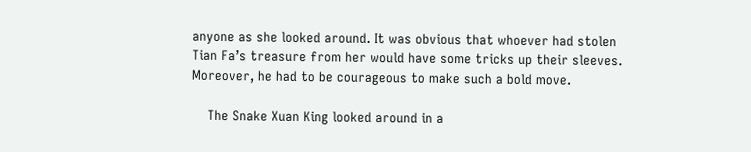anyone as she looked around. It was obvious that whoever had stolen Tian Fa’s treasure from her would have some tricks up their sleeves. Moreover, he had to be courageous to make such a bold move.

    The Snake Xuan King looked around in a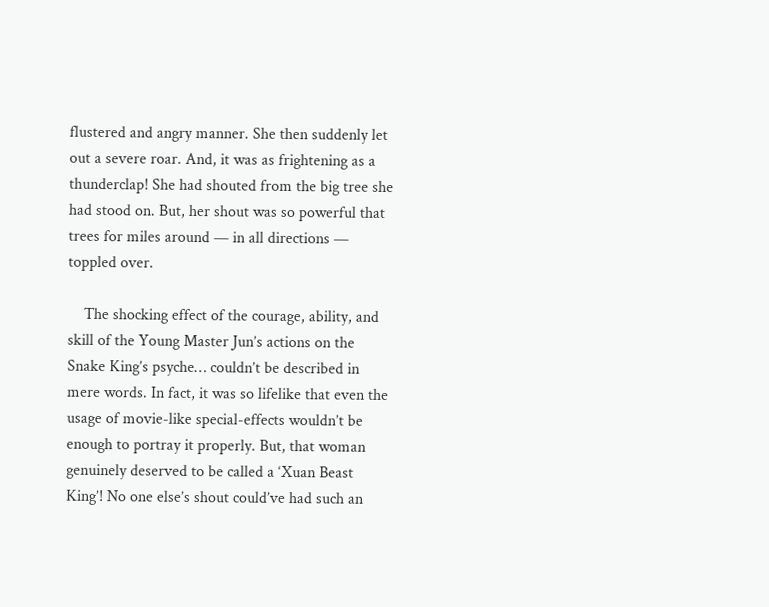flustered and angry manner. She then suddenly let out a severe roar. And, it was as frightening as a thunderclap! She had shouted from the big tree she had stood on. But, her shout was so powerful that trees for miles around — in all directions — toppled over.

    The shocking effect of the courage, ability, and skill of the Young Master Jun’s actions on the Snake King’s psyche… couldn’t be described in mere words. In fact, it was so lifelike that even the usage of movie-like special-effects wouldn’t be enough to portray it properly. But, that woman genuinely deserved to be called a ‘Xuan Beast King’! No one else’s shout could’ve had such an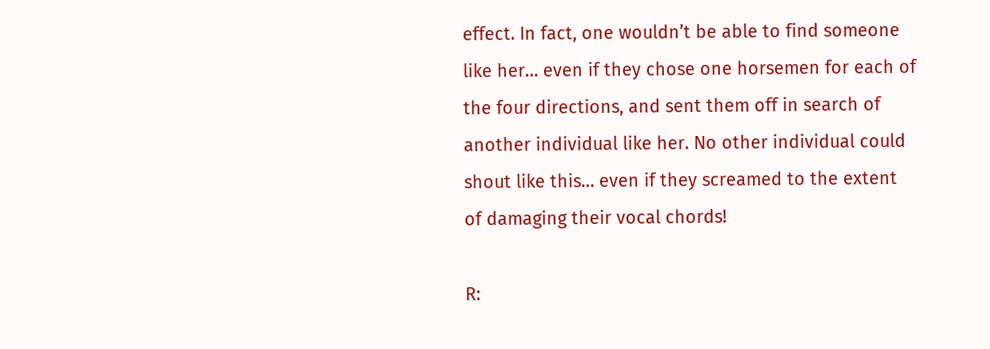effect. In fact, one wouldn’t be able to find someone like her… even if they chose one horsemen for each of the four directions, and sent them off in search of another individual like her. No other individual could shout like this… even if they screamed to the extent of damaging their vocal chords!

R: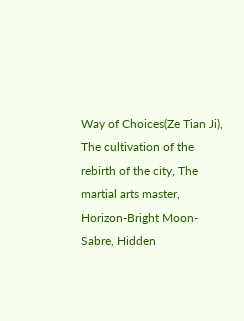Way of Choices(Ze Tian Ji), The cultivation of the rebirth of the city, The martial arts master, Horizon-Bright Moon-Sabre, Hidden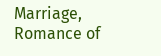Marriage, Romance of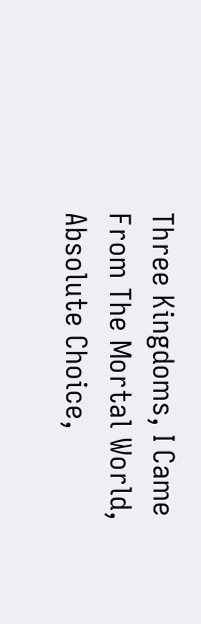Three Kingdoms, I Came From The Mortal World, Absolute Choice,